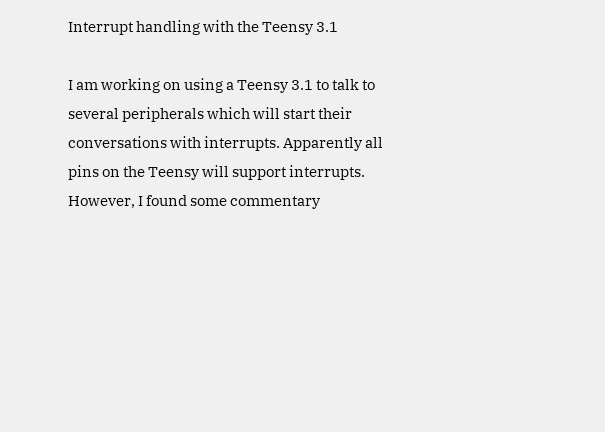Interrupt handling with the Teensy 3.1

I am working on using a Teensy 3.1 to talk to several peripherals which will start their conversations with interrupts. Apparently all pins on the Teensy will support interrupts. However, I found some commentary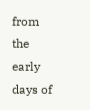from the early days of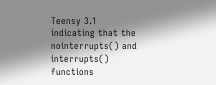Teensy 3.1 indicating that the nointerrupts() and interrupts() functions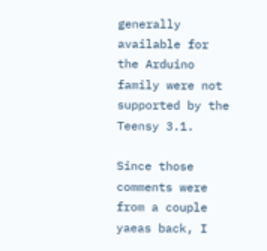generally available for the Arduino family were not supported by the Teensy 3.1.

Since those comments were from a couple yaeas back, I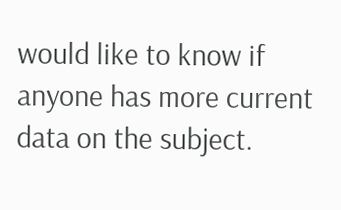would like to know if anyone has more current data on the subject.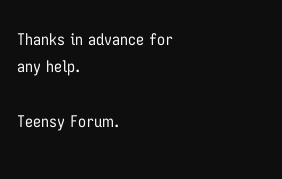Thanks in advance for any help.

Teensy Forum.